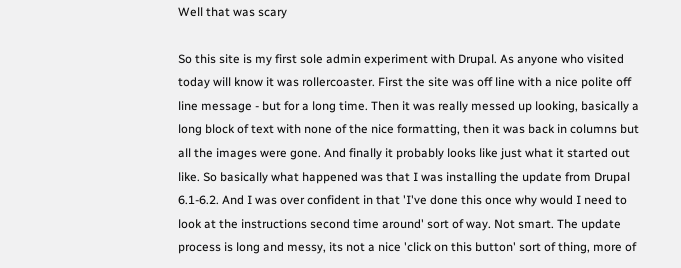Well that was scary

So this site is my first sole admin experiment with Drupal. As anyone who visited today will know it was rollercoaster. First the site was off line with a nice polite off line message - but for a long time. Then it was really messed up looking, basically a long block of text with none of the nice formatting, then it was back in columns but all the images were gone. And finally it probably looks like just what it started out like. So basically what happened was that I was installing the update from Drupal 6.1-6.2. And I was over confident in that 'I've done this once why would I need to look at the instructions second time around' sort of way. Not smart. The update process is long and messy, its not a nice 'click on this button' sort of thing, more of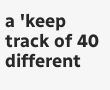a 'keep track of 40 different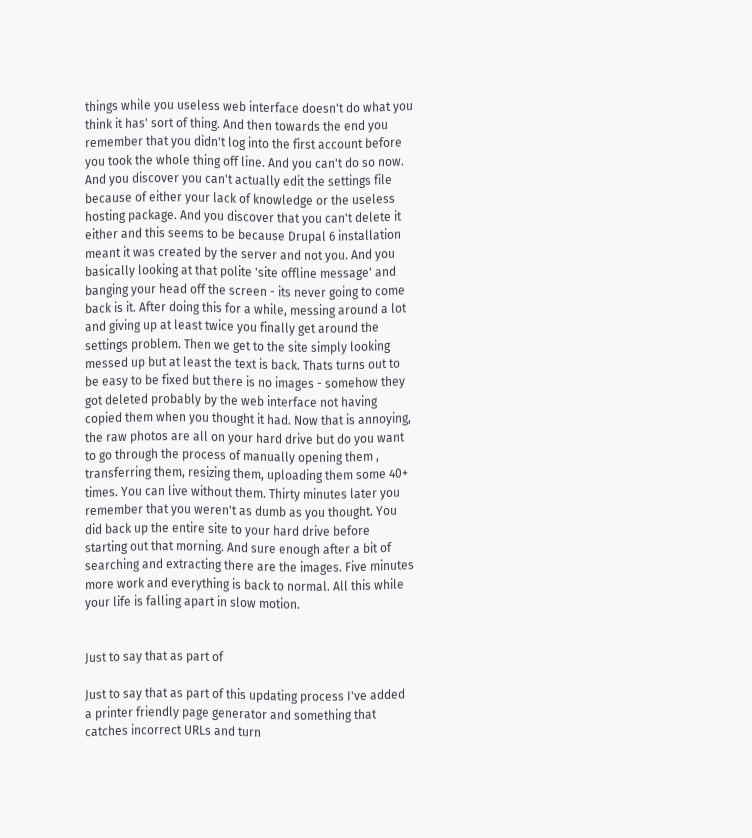things while you useless web interface doesn't do what you think it has' sort of thing. And then towards the end you remember that you didn't log into the first account before you took the whole thing off line. And you can't do so now. And you discover you can't actually edit the settings file because of either your lack of knowledge or the useless hosting package. And you discover that you can't delete it either and this seems to be because Drupal 6 installation meant it was created by the server and not you. And you basically looking at that polite 'site offline message' and banging your head off the screen - its never going to come back is it. After doing this for a while, messing around a lot and giving up at least twice you finally get around the settings problem. Then we get to the site simply looking messed up but at least the text is back. Thats turns out to be easy to be fixed but there is no images - somehow they got deleted probably by the web interface not having copied them when you thought it had. Now that is annoying, the raw photos are all on your hard drive but do you want to go through the process of manually opening them , transferring them, resizing them, uploading them some 40+ times. You can live without them. Thirty minutes later you remember that you weren't as dumb as you thought. You did back up the entire site to your hard drive before starting out that morning. And sure enough after a bit of searching and extracting there are the images. Five minutes more work and everything is back to normal. All this while your life is falling apart in slow motion.


Just to say that as part of

Just to say that as part of this updating process I've added a printer friendly page generator and something that catches incorrect URLs and turn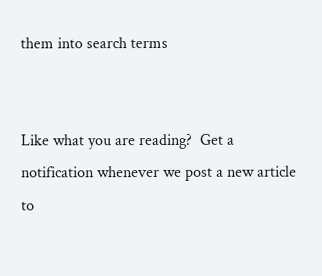them into search terms


Like what you are reading?  Get a notification whenever we post a new article to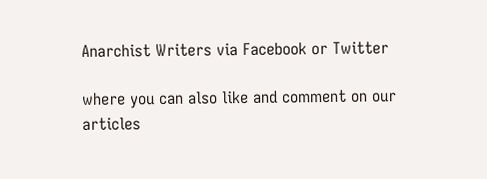Anarchist Writers via Facebook or Twitter

where you can also like and comment on our articles